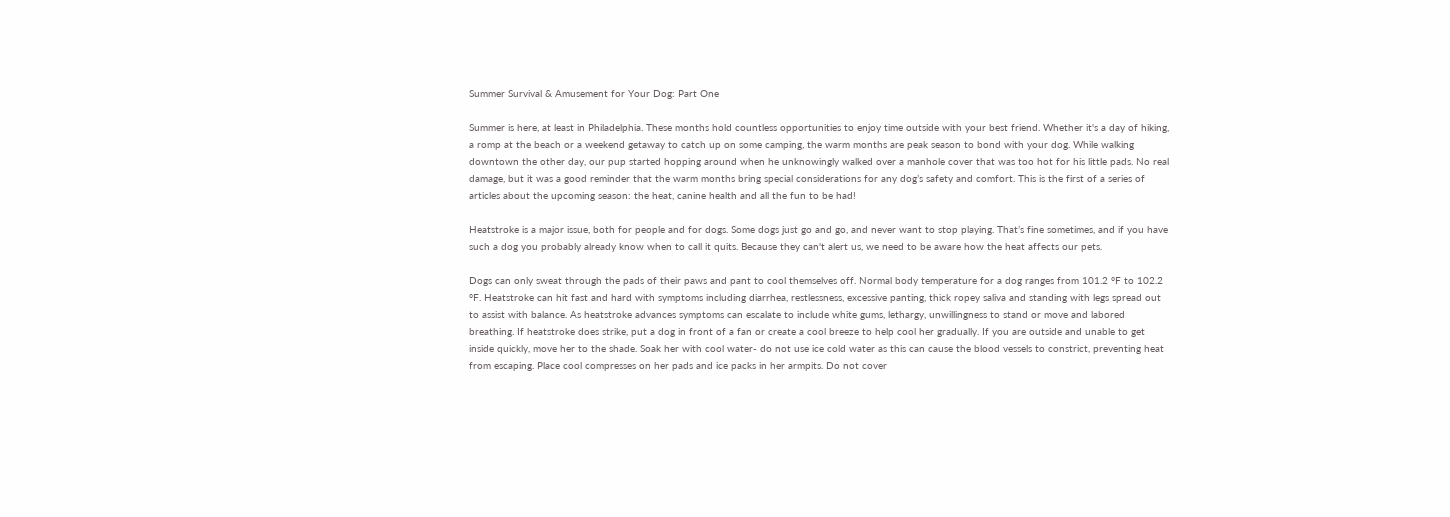Summer Survival & Amusement for Your Dog: Part One

Summer is here, at least in Philadelphia. These months hold countless opportunities to enjoy time outside with your best friend. Whether it's a day of hiking, a romp at the beach or a weekend getaway to catch up on some camping, the warm months are peak season to bond with your dog. While walking downtown the other day, our pup started hopping around when he unknowingly walked over a manhole cover that was too hot for his little pads. No real damage, but it was a good reminder that the warm months bring special considerations for any dog’s safety and comfort. This is the first of a series of articles about the upcoming season: the heat, canine health and all the fun to be had!

Heatstroke is a major issue, both for people and for dogs. Some dogs just go and go, and never want to stop playing. That’s fine sometimes, and if you have such a dog you probably already know when to call it quits. Because they can't alert us, we need to be aware how the heat affects our pets.

Dogs can only sweat through the pads of their paws and pant to cool themselves off. Normal body temperature for a dog ranges from 101.2 °F to 102.2 °F. Heatstroke can hit fast and hard with symptoms including diarrhea, restlessness, excessive panting, thick ropey saliva and standing with legs spread out to assist with balance. As heatstroke advances symptoms can escalate to include white gums, lethargy, unwillingness to stand or move and labored breathing. If heatstroke does strike, put a dog in front of a fan or create a cool breeze to help cool her gradually. If you are outside and unable to get inside quickly, move her to the shade. Soak her with cool water- do not use ice cold water as this can cause the blood vessels to constrict, preventing heat from escaping. Place cool compresses on her pads and ice packs in her armpits. Do not cover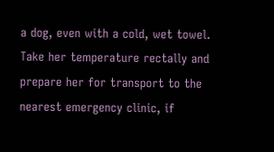a dog, even with a cold, wet towel. Take her temperature rectally and prepare her for transport to the nearest emergency clinic, if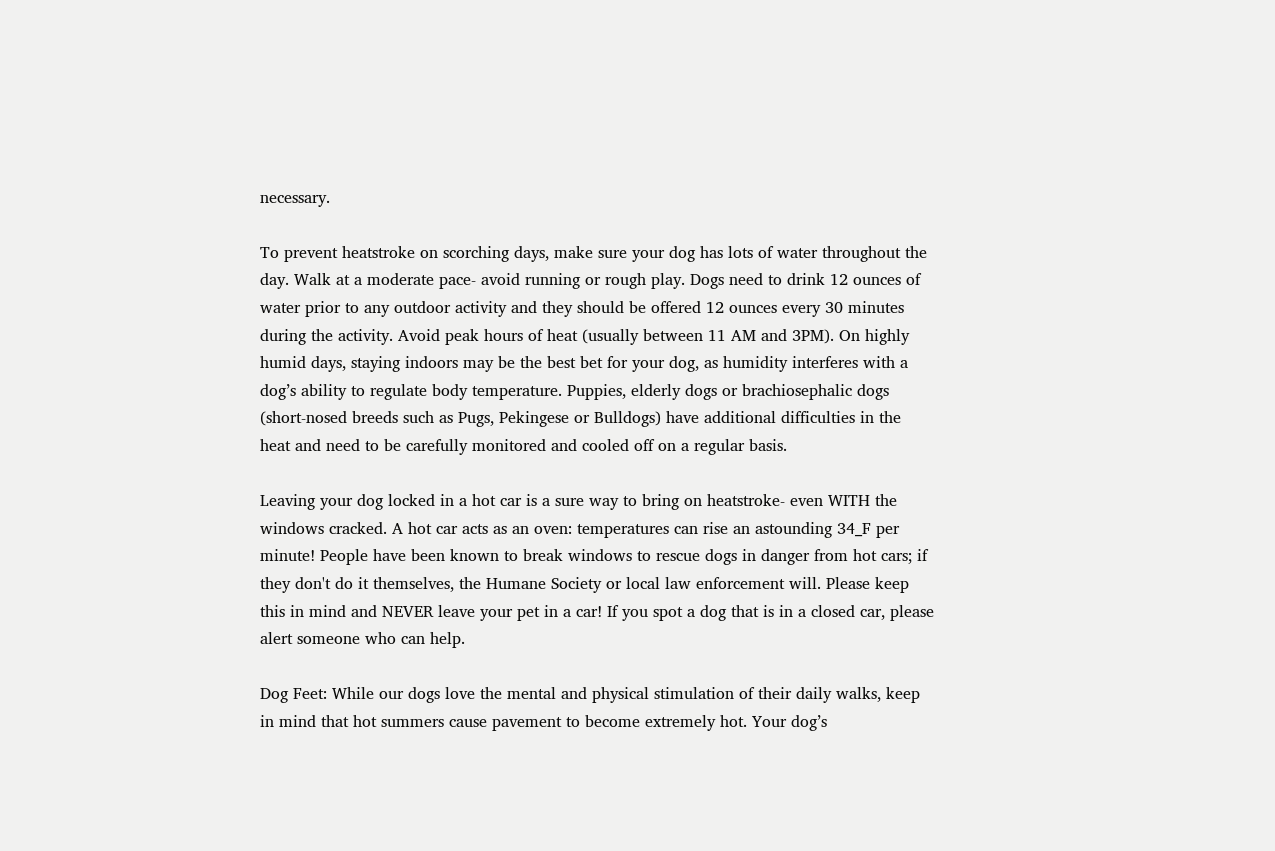necessary.

To prevent heatstroke on scorching days, make sure your dog has lots of water throughout the day. Walk at a moderate pace- avoid running or rough play. Dogs need to drink 12 ounces of water prior to any outdoor activity and they should be offered 12 ounces every 30 minutes during the activity. Avoid peak hours of heat (usually between 11 AM and 3PM). On highly humid days, staying indoors may be the best bet for your dog, as humidity interferes with a dog’s ability to regulate body temperature. Puppies, elderly dogs or brachiosephalic dogs (short-nosed breeds such as Pugs, Pekingese or Bulldogs) have additional difficulties in the heat and need to be carefully monitored and cooled off on a regular basis.

Leaving your dog locked in a hot car is a sure way to bring on heatstroke- even WITH the windows cracked. A hot car acts as an oven: temperatures can rise an astounding 34_F per minute! People have been known to break windows to rescue dogs in danger from hot cars; if they don't do it themselves, the Humane Society or local law enforcement will. Please keep this in mind and NEVER leave your pet in a car! If you spot a dog that is in a closed car, please alert someone who can help.

Dog Feet: While our dogs love the mental and physical stimulation of their daily walks, keep in mind that hot summers cause pavement to become extremely hot. Your dog’s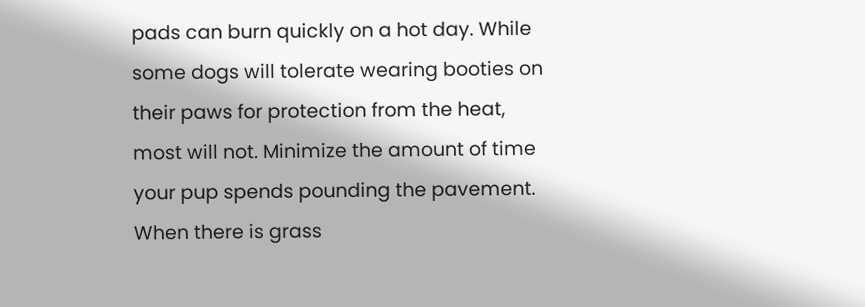pads can burn quickly on a hot day. While some dogs will tolerate wearing booties on their paws for protection from the heat, most will not. Minimize the amount of time your pup spends pounding the pavement. When there is grass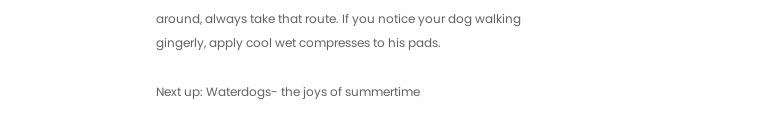around, always take that route. If you notice your dog walking gingerly, apply cool wet compresses to his pads.

Next up: Waterdogs- the joys of summertime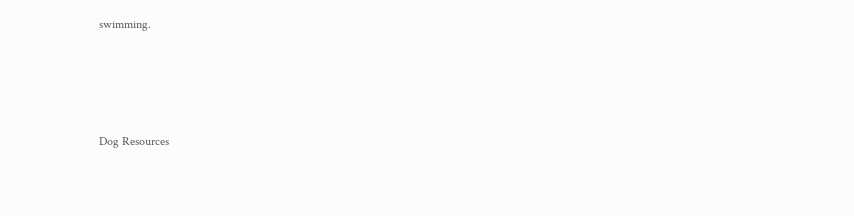swimming.




Dog Resources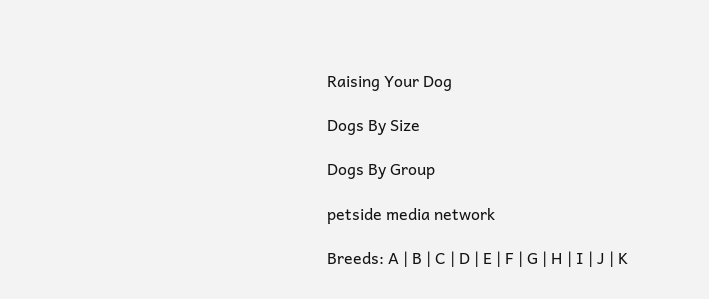Raising Your Dog

Dogs By Size

Dogs By Group

petside media network

Breeds: A | B | C | D | E | F | G | H | I | J | K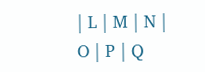| L | M | N | O | P | Q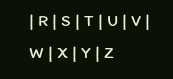| R | S | T | U | V | W | X | Y | Z